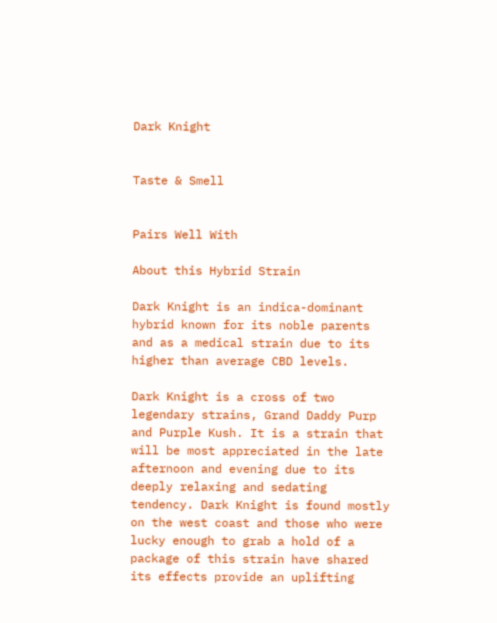Dark Knight


Taste & Smell


Pairs Well With

About this Hybrid Strain

Dark Knight is an indica-dominant hybrid known for its noble parents and as a medical strain due to its higher than average CBD levels.

Dark Knight is a cross of two legendary strains, Grand Daddy Purp and Purple Kush. It is a strain that will be most appreciated in the late afternoon and evening due to its deeply relaxing and sedating tendency. Dark Knight is found mostly on the west coast and those who were lucky enough to grab a hold of a package of this strain have shared its effects provide an uplifting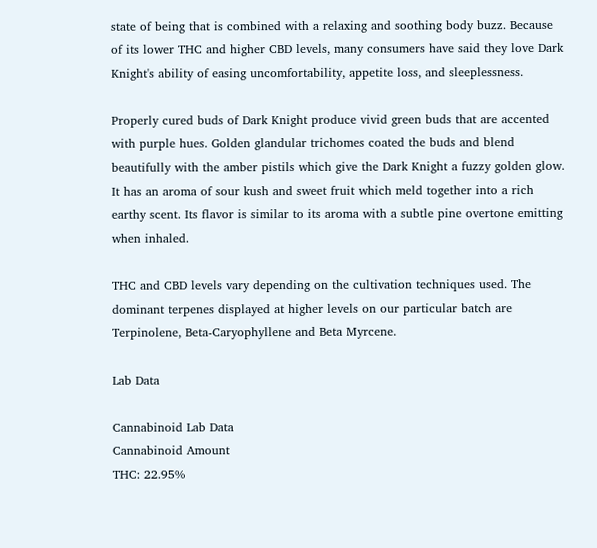state of being that is combined with a relaxing and soothing body buzz. Because of its lower THC and higher CBD levels, many consumers have said they love Dark Knight's ability of easing uncomfortability, appetite loss, and sleeplessness.

Properly cured buds of Dark Knight produce vivid green buds that are accented with purple hues. Golden glandular trichomes coated the buds and blend beautifully with the amber pistils which give the Dark Knight a fuzzy golden glow. It has an aroma of sour kush and sweet fruit which meld together into a rich earthy scent. Its flavor is similar to its aroma with a subtle pine overtone emitting when inhaled.

THC and CBD levels vary depending on the cultivation techniques used. The dominant terpenes displayed at higher levels on our particular batch are Terpinolene, Beta-Caryophyllene and Beta Myrcene.

Lab Data

Cannabinoid Lab Data
Cannabinoid Amount
THC: 22.95%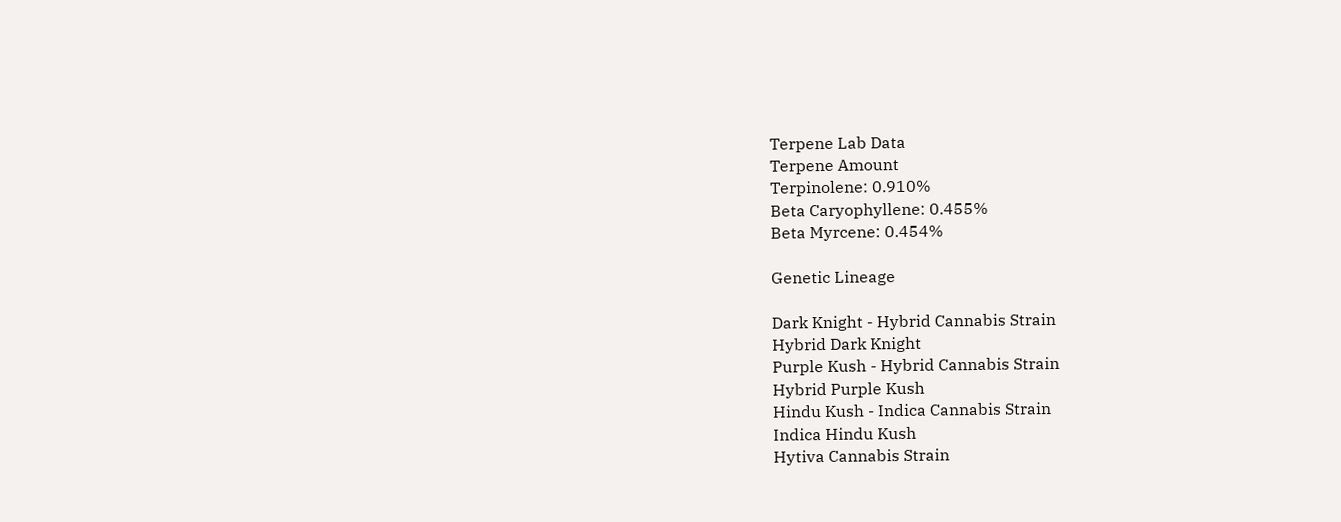Terpene Lab Data
Terpene Amount
Terpinolene: 0.910%
Beta Caryophyllene: 0.455%
Beta Myrcene: 0.454%

Genetic Lineage

Dark Knight - Hybrid Cannabis Strain
Hybrid Dark Knight
Purple Kush - Hybrid Cannabis Strain
Hybrid Purple Kush
Hindu Kush - Indica Cannabis Strain
Indica Hindu Kush
Hytiva Cannabis Strain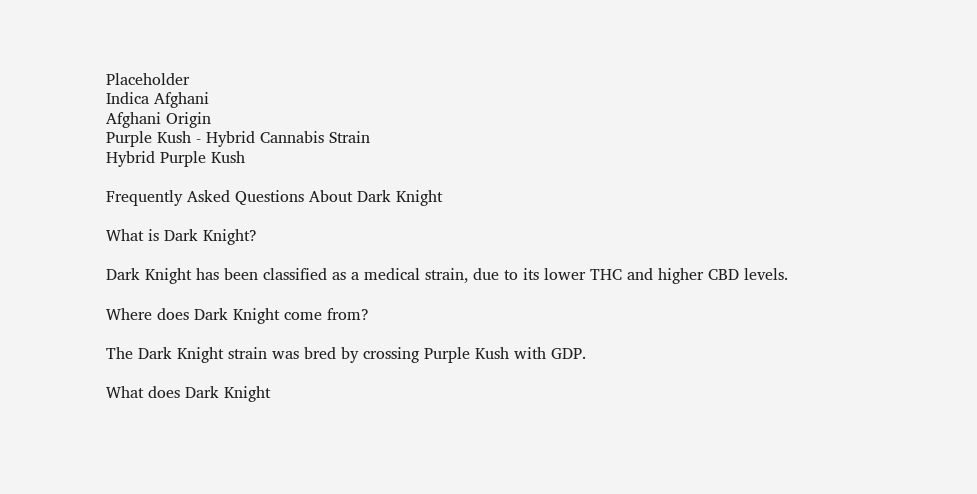Placeholder
Indica Afghani
Afghani Origin
Purple Kush - Hybrid Cannabis Strain
Hybrid Purple Kush

Frequently Asked Questions About Dark Knight

What is Dark Knight?

Dark Knight has been classified as a medical strain, due to its lower THC and higher CBD levels.

Where does Dark Knight come from?

The Dark Knight strain was bred by crossing Purple Kush with GDP.

What does Dark Knight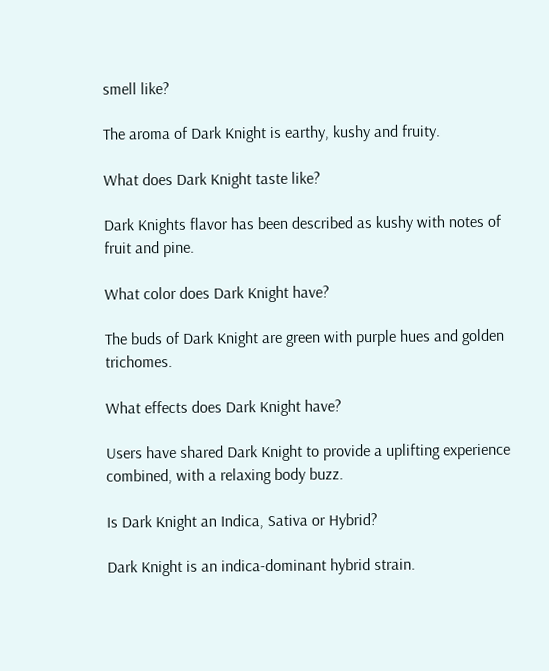smell like?

The aroma of Dark Knight is earthy, kushy and fruity.

What does Dark Knight taste like?

Dark Knights flavor has been described as kushy with notes of fruit and pine.

What color does Dark Knight have?

The buds of Dark Knight are green with purple hues and golden trichomes.

What effects does Dark Knight have?

Users have shared Dark Knight to provide a uplifting experience combined, with a relaxing body buzz.

Is Dark Knight an Indica, Sativa or Hybrid?

Dark Knight is an indica-dominant hybrid strain.